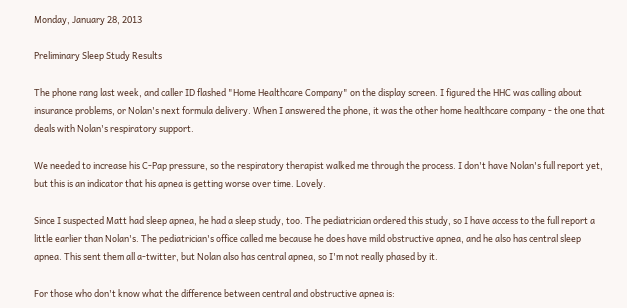Monday, January 28, 2013

Preliminary Sleep Study Results

The phone rang last week, and caller ID flashed "Home Healthcare Company" on the display screen. I figured the HHC was calling about insurance problems, or Nolan's next formula delivery. When I answered the phone, it was the other home healthcare company - the one that deals with Nolan's respiratory support.

We needed to increase his C-Pap pressure, so the respiratory therapist walked me through the process. I don't have Nolan's full report yet, but this is an indicator that his apnea is getting worse over time. Lovely.

Since I suspected Matt had sleep apnea, he had a sleep study, too. The pediatrician ordered this study, so I have access to the full report a little earlier than Nolan's. The pediatrician's office called me because he does have mild obstructive apnea, and he also has central sleep apnea. This sent them all a-twitter, but Nolan also has central apnea, so I'm not really phased by it.

For those who don't know what the difference between central and obstructive apnea is: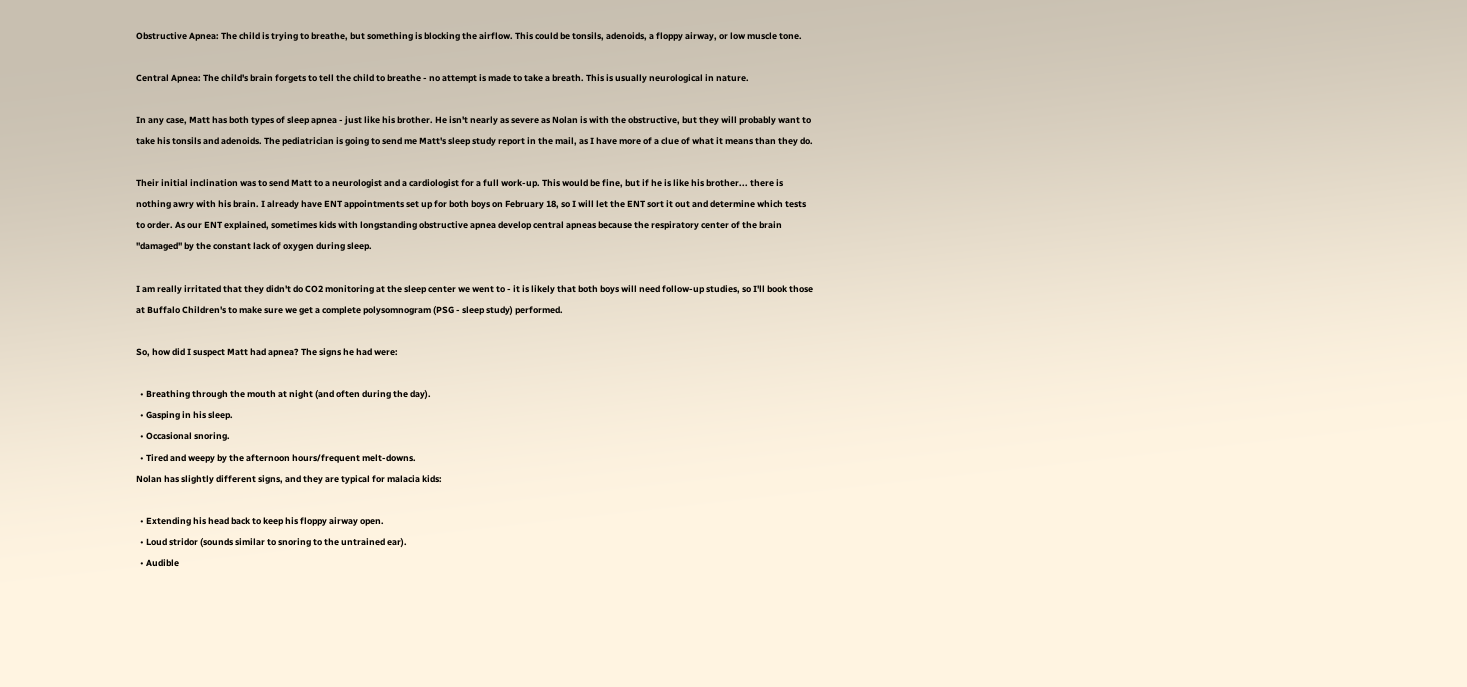Obstructive Apnea: The child is trying to breathe, but something is blocking the airflow. This could be tonsils, adenoids, a floppy airway, or low muscle tone.

Central Apnea: The child's brain forgets to tell the child to breathe - no attempt is made to take a breath. This is usually neurological in nature.

In any case, Matt has both types of sleep apnea - just like his brother. He isn't nearly as severe as Nolan is with the obstructive, but they will probably want to take his tonsils and adenoids. The pediatrician is going to send me Matt's sleep study report in the mail, as I have more of a clue of what it means than they do.

Their initial inclination was to send Matt to a neurologist and a cardiologist for a full work-up. This would be fine, but if he is like his brother... there is nothing awry with his brain. I already have ENT appointments set up for both boys on February 18, so I will let the ENT sort it out and determine which tests to order. As our ENT explained, sometimes kids with longstanding obstructive apnea develop central apneas because the respiratory center of the brain "damaged" by the constant lack of oxygen during sleep.

I am really irritated that they didn't do CO2 monitoring at the sleep center we went to - it is likely that both boys will need follow-up studies, so I'll book those at Buffalo Children's to make sure we get a complete polysomnogram (PSG - sleep study) performed.

So, how did I suspect Matt had apnea? The signs he had were:

  • Breathing through the mouth at night (and often during the day).
  • Gasping in his sleep.
  • Occasional snoring.
  • Tired and weepy by the afternoon hours/frequent melt-downs.
Nolan has slightly different signs, and they are typical for malacia kids:

  • Extending his head back to keep his floppy airway open.
  • Loud stridor (sounds similar to snoring to the untrained ear).
  • Audible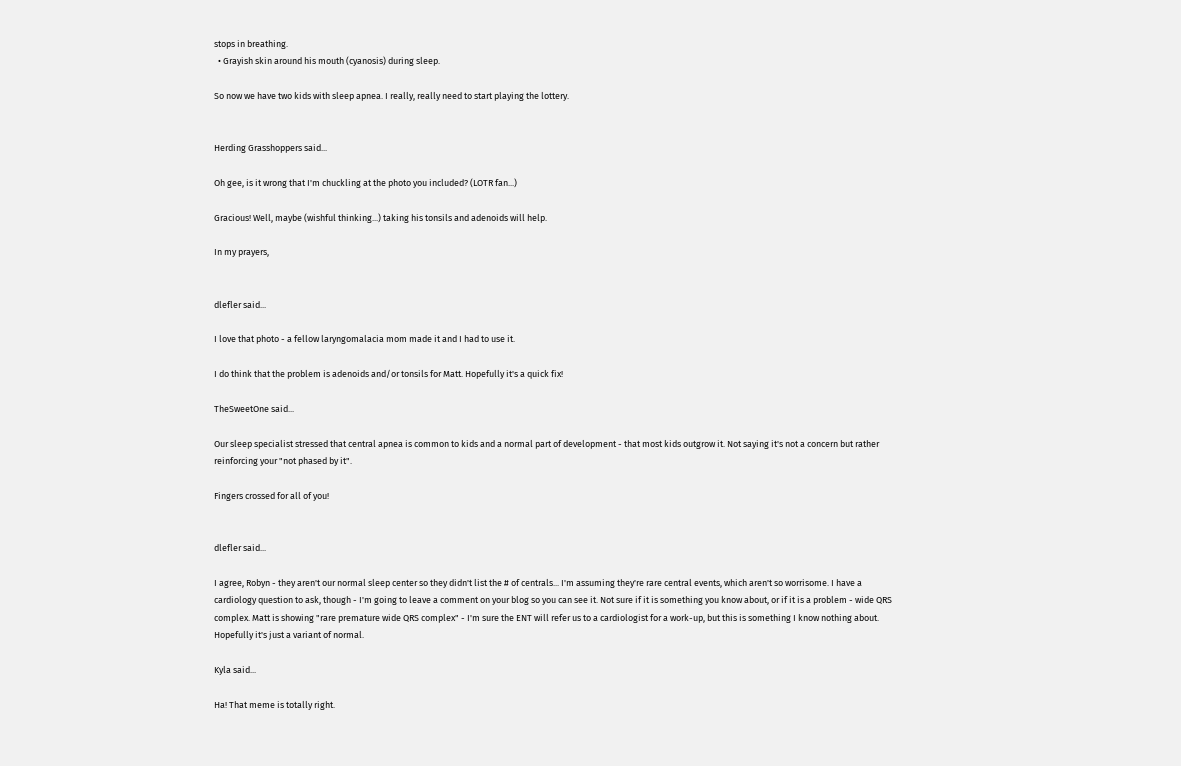stops in breathing.
  • Grayish skin around his mouth (cyanosis) during sleep.

So now we have two kids with sleep apnea. I really, really need to start playing the lottery.


Herding Grasshoppers said...

Oh gee, is it wrong that I'm chuckling at the photo you included? (LOTR fan...)

Gracious! Well, maybe (wishful thinking...) taking his tonsils and adenoids will help.

In my prayers,


dlefler said...

I love that photo - a fellow laryngomalacia mom made it and I had to use it.

I do think that the problem is adenoids and/or tonsils for Matt. Hopefully it's a quick fix!

TheSweetOne said...

Our sleep specialist stressed that central apnea is common to kids and a normal part of development - that most kids outgrow it. Not saying it's not a concern but rather reinforcing your "not phased by it".

Fingers crossed for all of you!


dlefler said...

I agree, Robyn - they aren't our normal sleep center so they didn't list the # of centrals... I'm assuming they're rare central events, which aren't so worrisome. I have a cardiology question to ask, though - I'm going to leave a comment on your blog so you can see it. Not sure if it is something you know about, or if it is a problem - wide QRS complex. Matt is showing "rare premature wide QRS complex" - I'm sure the ENT will refer us to a cardiologist for a work-up, but this is something I know nothing about. Hopefully it's just a variant of normal.

Kyla said...

Ha! That meme is totally right.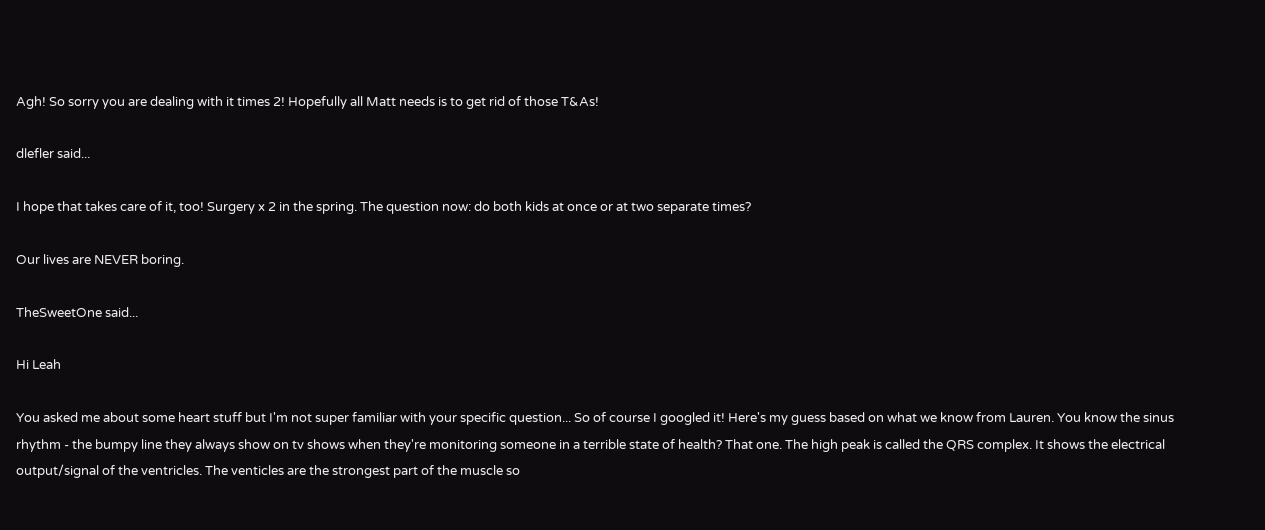Agh! So sorry you are dealing with it times 2! Hopefully all Matt needs is to get rid of those T&As!

dlefler said...

I hope that takes care of it, too! Surgery x 2 in the spring. The question now: do both kids at once or at two separate times?

Our lives are NEVER boring.

TheSweetOne said...

Hi Leah

You asked me about some heart stuff but I'm not super familiar with your specific question... So of course I googled it! Here's my guess based on what we know from Lauren. You know the sinus rhythm - the bumpy line they always show on tv shows when they're monitoring someone in a terrible state of health? That one. The high peak is called the QRS complex. It shows the electrical output/signal of the ventricles. The venticles are the strongest part of the muscle so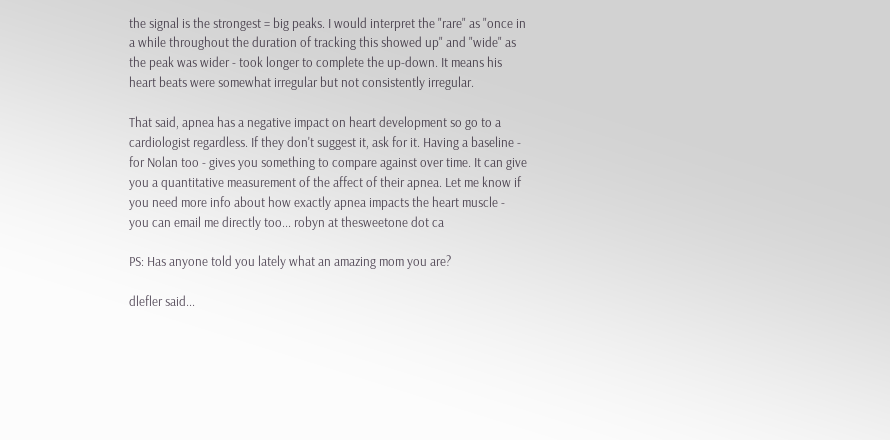the signal is the strongest = big peaks. I would interpret the "rare" as "once in a while throughout the duration of tracking this showed up" and "wide" as the peak was wider - took longer to complete the up-down. It means his heart beats were somewhat irregular but not consistently irregular.

That said, apnea has a negative impact on heart development so go to a cardiologist regardless. If they don't suggest it, ask for it. Having a baseline - for Nolan too - gives you something to compare against over time. It can give you a quantitative measurement of the affect of their apnea. Let me know if you need more info about how exactly apnea impacts the heart muscle - you can email me directly too... robyn at thesweetone dot ca

PS: Has anyone told you lately what an amazing mom you are?

dlefler said...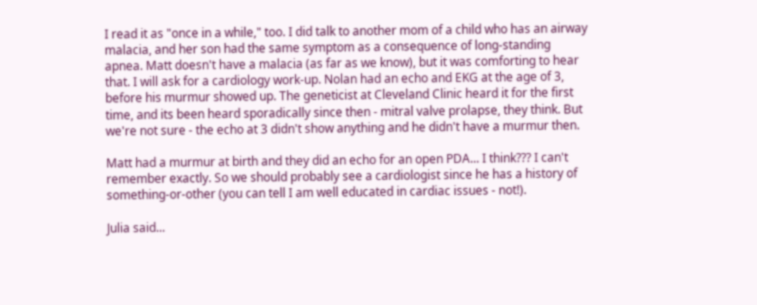I read it as "once in a while," too. I did talk to another mom of a child who has an airway malacia, and her son had the same symptom as a consequence of long-standing apnea. Matt doesn't have a malacia (as far as we know), but it was comforting to hear that. I will ask for a cardiology work-up. Nolan had an echo and EKG at the age of 3, before his murmur showed up. The geneticist at Cleveland Clinic heard it for the first time, and its been heard sporadically since then - mitral valve prolapse, they think. But we're not sure - the echo at 3 didn't show anything and he didn't have a murmur then.

Matt had a murmur at birth and they did an echo for an open PDA... I think??? I can't remember exactly. So we should probably see a cardiologist since he has a history of something-or-other (you can tell I am well educated in cardiac issues - not!).

Julia said...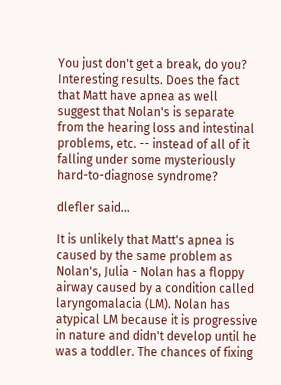You just don't get a break, do you? Interesting results. Does the fact that Matt have apnea as well suggest that Nolan's is separate from the hearing loss and intestinal problems, etc. -- instead of all of it falling under some mysteriously hard-to-diagnose syndrome?

dlefler said...

It is unlikely that Matt's apnea is caused by the same problem as Nolan's, Julia - Nolan has a floppy airway caused by a condition called laryngomalacia (LM). Nolan has atypical LM because it is progressive in nature and didn't develop until he was a toddler. The chances of fixing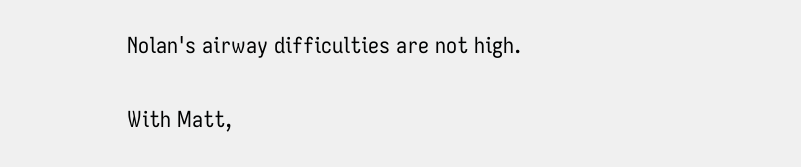Nolan's airway difficulties are not high.

With Matt,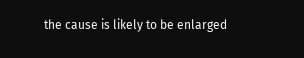the cause is likely to be enlarged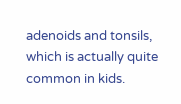adenoids and tonsils, which is actually quite common in kids.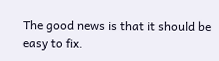The good news is that it should be easy to fix.